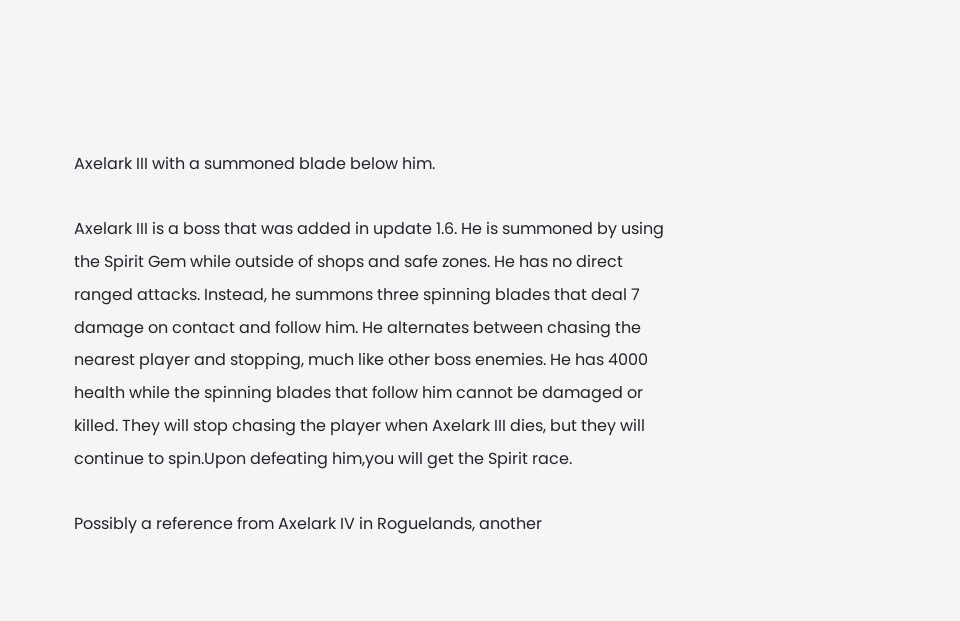Axelark III with a summoned blade below him.

Axelark III is a boss that was added in update 1.6. He is summoned by using the Spirit Gem while outside of shops and safe zones. He has no direct ranged attacks. Instead, he summons three spinning blades that deal 7 damage on contact and follow him. He alternates between chasing the nearest player and stopping, much like other boss enemies. He has 4000 health while the spinning blades that follow him cannot be damaged or killed. They will stop chasing the player when Axelark III dies, but they will continue to spin.Upon defeating him,you will get the Spirit race.

Possibly a reference from Axelark IV in Roguelands, another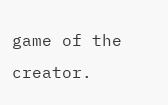game of the creator.